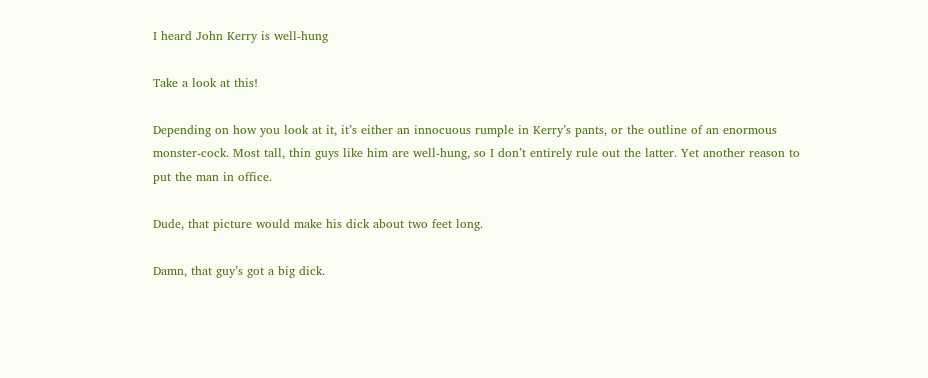I heard John Kerry is well-hung

Take a look at this!

Depending on how you look at it, it’s either an innocuous rumple in Kerry’s pants, or the outline of an enormous monster-cock. Most tall, thin guys like him are well-hung, so I don’t entirely rule out the latter. Yet another reason to put the man in office.

Dude, that picture would make his dick about two feet long.

Damn, that guy’s got a big dick.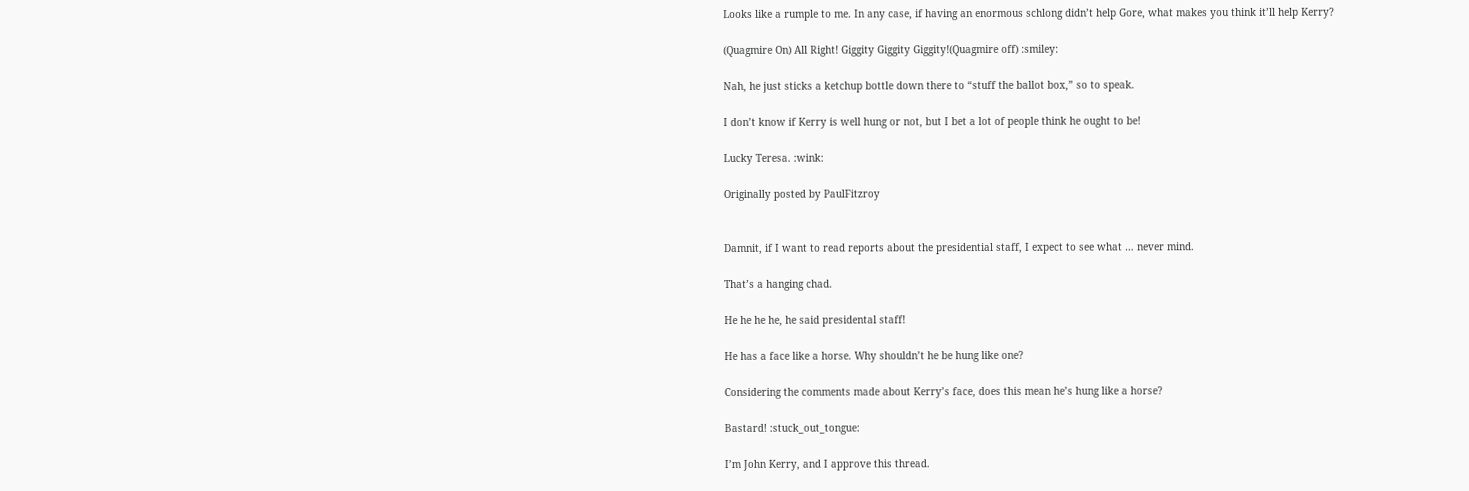Looks like a rumple to me. In any case, if having an enormous schlong didn’t help Gore, what makes you think it’ll help Kerry?

(Quagmire On) All Right! Giggity Giggity Giggity!(Quagmire off) :smiley:

Nah, he just sticks a ketchup bottle down there to “stuff the ballot box,” so to speak.

I don’t know if Kerry is well hung or not, but I bet a lot of people think he ought to be!

Lucky Teresa. :wink:

Originally posted by PaulFitzroy


Damnit, if I want to read reports about the presidential staff, I expect to see what … never mind.

That’s a hanging chad.

He he he he, he said presidental staff!

He has a face like a horse. Why shouldn’t he be hung like one?

Considering the comments made about Kerry’s face, does this mean he’s hung like a horse?

Bastard! :stuck_out_tongue:

I’m John Kerry, and I approve this thread.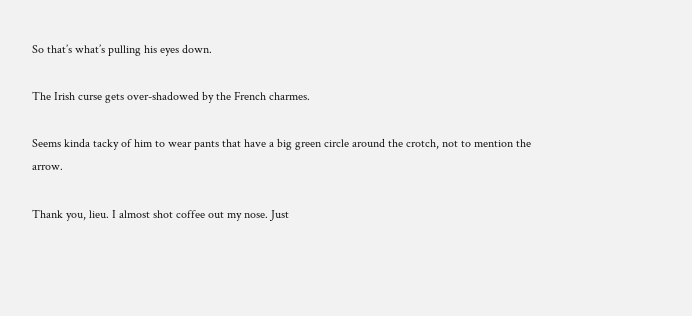So that’s what’s pulling his eyes down.

The Irish curse gets over-shadowed by the French charmes.

Seems kinda tacky of him to wear pants that have a big green circle around the crotch, not to mention the arrow.

Thank you, lieu. I almost shot coffee out my nose. Just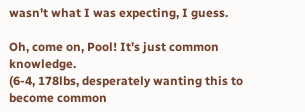wasn’t what I was expecting, I guess.

Oh, come on, Pool! It’s just common knowledge.
(6-4, 178lbs, desperately wanting this to become common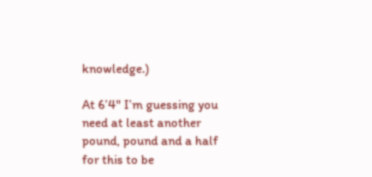knowledge.)

At 6’4" I’m guessing you need at least another pound, pound and a half for this to be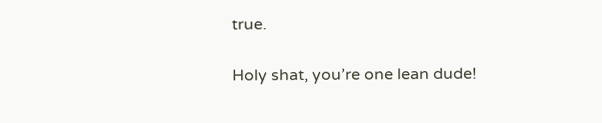true.

Holy shat, you’re one lean dude!